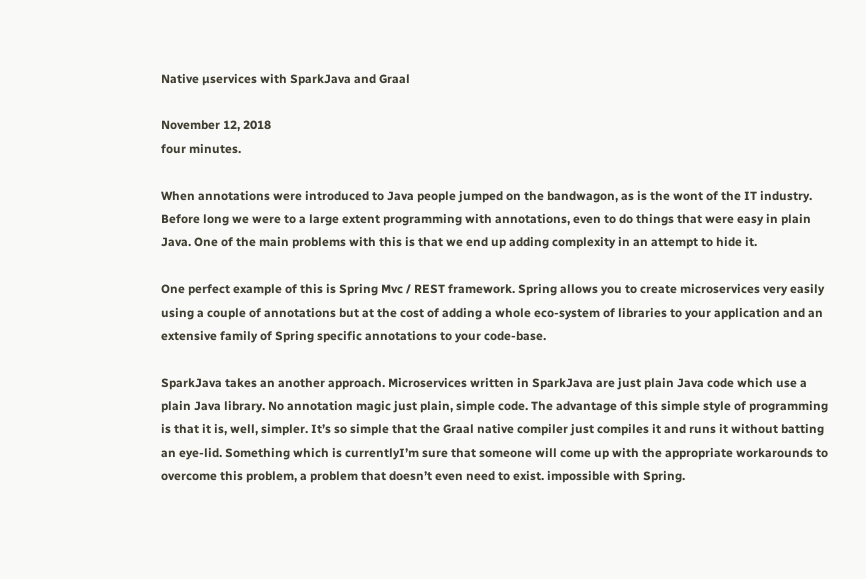Native µservices with SparkJava and Graal

November 12, 2018
four minutes.

When annotations were introduced to Java people jumped on the bandwagon, as is the wont of the IT industry. Before long we were to a large extent programming with annotations, even to do things that were easy in plain Java. One of the main problems with this is that we end up adding complexity in an attempt to hide it.

One perfect example of this is Spring Mvc / REST framework. Spring allows you to create microservices very easily using a couple of annotations but at the cost of adding a whole eco-system of libraries to your application and an extensive family of Spring specific annotations to your code-base.

SparkJava takes an another approach. Microservices written in SparkJava are just plain Java code which use a plain Java library. No annotation magic just plain, simple code. The advantage of this simple style of programming is that it is, well, simpler. It’s so simple that the Graal native compiler just compiles it and runs it without batting an eye-lid. Something which is currentlyI’m sure that someone will come up with the appropriate workarounds to overcome this problem, a problem that doesn’t even need to exist. impossible with Spring.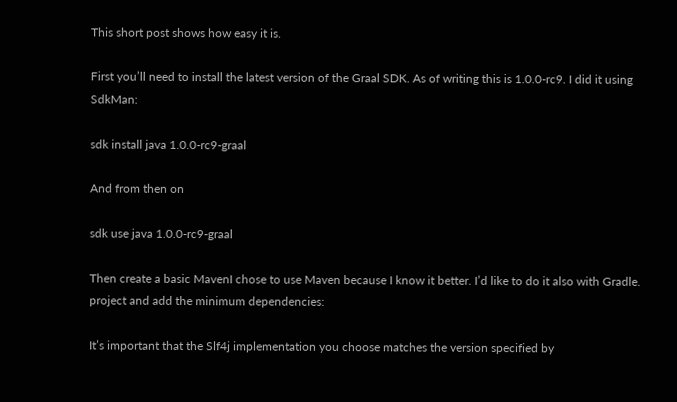This short post shows how easy it is.

First you’ll need to install the latest version of the Graal SDK. As of writing this is 1.0.0-rc9. I did it using SdkMan:

sdk install java 1.0.0-rc9-graal

And from then on

sdk use java 1.0.0-rc9-graal

Then create a basic MavenI chose to use Maven because I know it better. I’d like to do it also with Gradle. project and add the minimum dependencies:

It’s important that the Slf4j implementation you choose matches the version specified by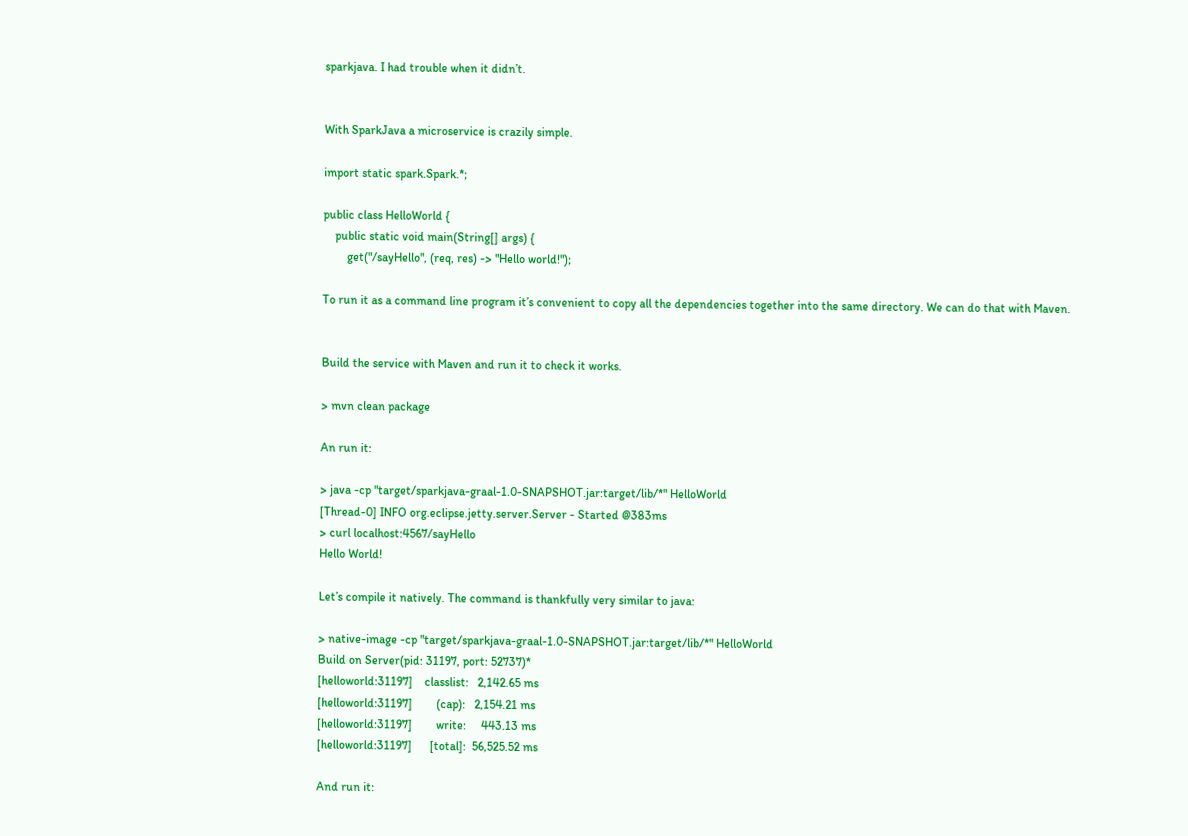sparkjava. I had trouble when it didn’t.


With SparkJava a microservice is crazily simple.

import static spark.Spark.*;

public class HelloWorld {
    public static void main(String[] args) {
        get("/sayHello", (req, res) -> "Hello world!");

To run it as a command line program it’s convenient to copy all the dependencies together into the same directory. We can do that with Maven.


Build the service with Maven and run it to check it works.

> mvn clean package

An run it:

> java -cp "target/sparkjava-graal-1.0-SNAPSHOT.jar:target/lib/*" HelloWorld
[Thread-0] INFO org.eclipse.jetty.server.Server - Started @383ms
> curl localhost:4567/sayHello
Hello World!

Let’s compile it natively. The command is thankfully very similar to java:

> native-image -cp "target/sparkjava-graal-1.0-SNAPSHOT.jar:target/lib/*" HelloWorld
Build on Server(pid: 31197, port: 52737)*
[helloworld:31197]    classlist:   2,142.65 ms
[helloworld:31197]        (cap):   2,154.21 ms
[helloworld:31197]        write:     443.13 ms
[helloworld:31197]      [total]:  56,525.52 ms

And run it: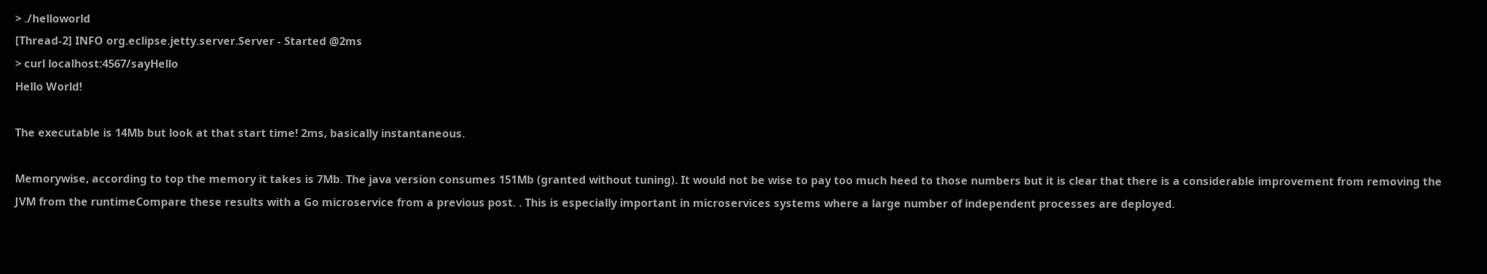> ./helloworld
[Thread-2] INFO org.eclipse.jetty.server.Server - Started @2ms
> curl localhost:4567/sayHello
Hello World!

The executable is 14Mb but look at that start time! 2ms, basically instantaneous.

Memorywise, according to top the memory it takes is 7Mb. The java version consumes 151Mb (granted without tuning). It would not be wise to pay too much heed to those numbers but it is clear that there is a considerable improvement from removing the JVM from the runtimeCompare these results with a Go microservice from a previous post. . This is especially important in microservices systems where a large number of independent processes are deployed.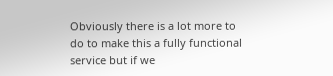Obviously there is a lot more to do to make this a fully functional service but if we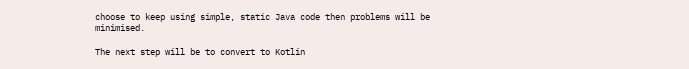choose to keep using simple, static Java code then problems will be minimised.

The next step will be to convert to Kotlin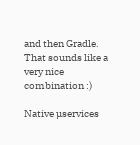and then Gradle. That sounds like a very nice combination :)

Native µservices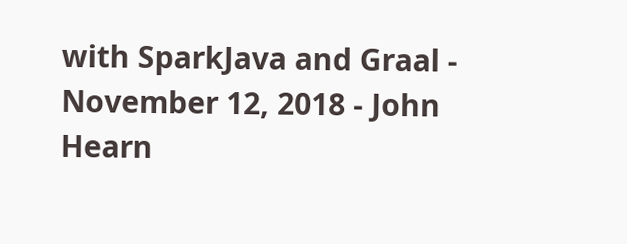with SparkJava and Graal - November 12, 2018 - John Hearn